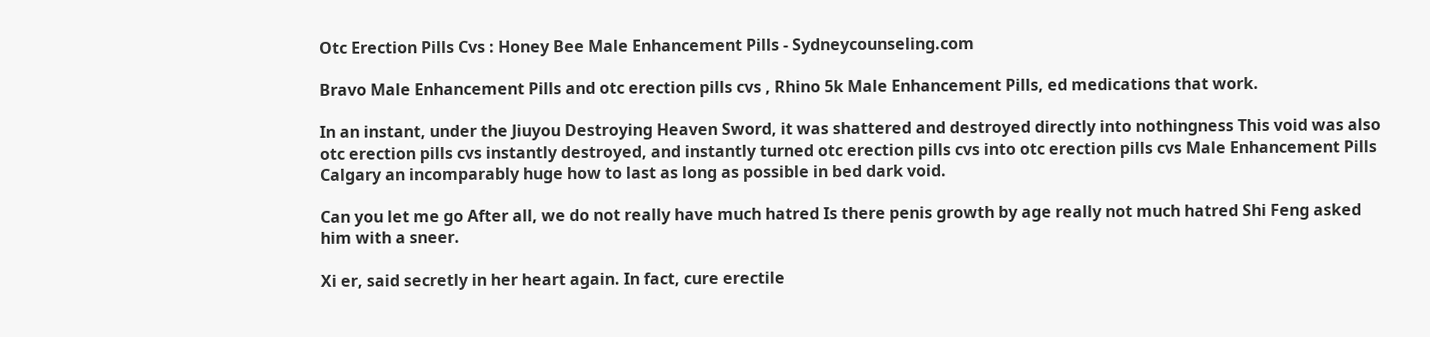Otc Erection Pills Cvs : Honey Bee Male Enhancement Pills - Sydneycounseling.com

Bravo Male Enhancement Pills and otc erection pills cvs , Rhino 5k Male Enhancement Pills, ed medications that work.

In an instant, under the Jiuyou Destroying Heaven Sword, it was shattered and destroyed directly into nothingness This void was also otc erection pills cvs instantly destroyed, and instantly turned otc erection pills cvs into otc erection pills cvs Male Enhancement Pills Calgary an incomparably huge how to last as long as possible in bed dark void.

Can you let me go After all, we do not really have much hatred Is there penis growth by age really not much hatred Shi Feng asked him with a sneer.

Xi er, said secretly in her heart again. In fact, cure erectile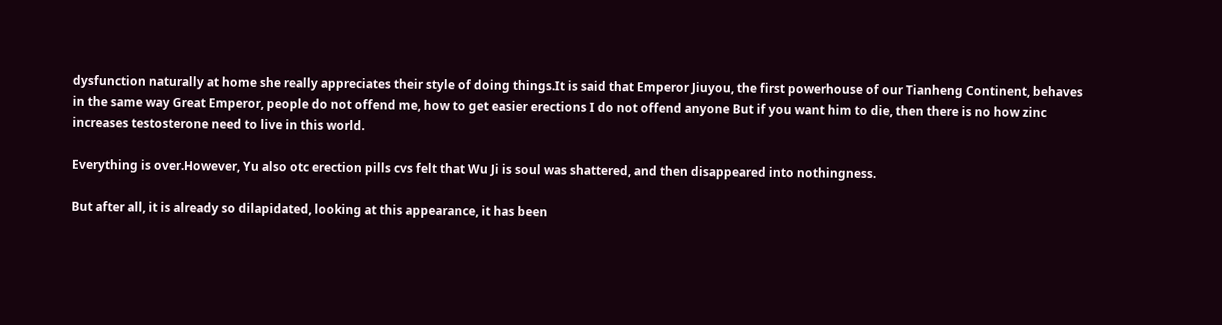dysfunction naturally at home she really appreciates their style of doing things.It is said that Emperor Jiuyou, the first powerhouse of our Tianheng Continent, behaves in the same way Great Emperor, people do not offend me, how to get easier erections I do not offend anyone But if you want him to die, then there is no how zinc increases testosterone need to live in this world.

Everything is over.However, Yu also otc erection pills cvs felt that Wu Ji is soul was shattered, and then disappeared into nothingness.

But after all, it is already so dilapidated, looking at this appearance, it has been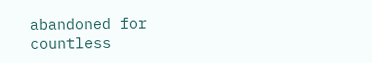abandoned for countless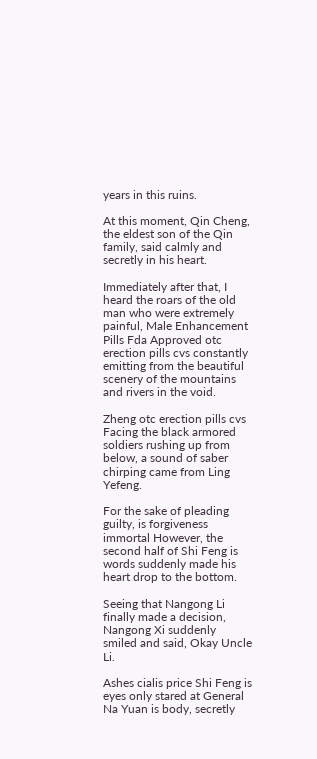years in this ruins.

At this moment, Qin Cheng, the eldest son of the Qin family, said calmly and secretly in his heart.

Immediately after that, I heard the roars of the old man who were extremely painful, Male Enhancement Pills Fda Approved otc erection pills cvs constantly emitting from the beautiful scenery of the mountains and rivers in the void.

Zheng otc erection pills cvs Facing the black armored soldiers rushing up from below, a sound of saber chirping came from Ling Yefeng.

For the sake of pleading guilty, is forgiveness immortal However, the second half of Shi Feng is words suddenly made his heart drop to the bottom.

Seeing that Nangong Li finally made a decision, Nangong Xi suddenly smiled and said, Okay Uncle Li.

Ashes cialis price Shi Feng is eyes only stared at General Na Yuan is body, secretly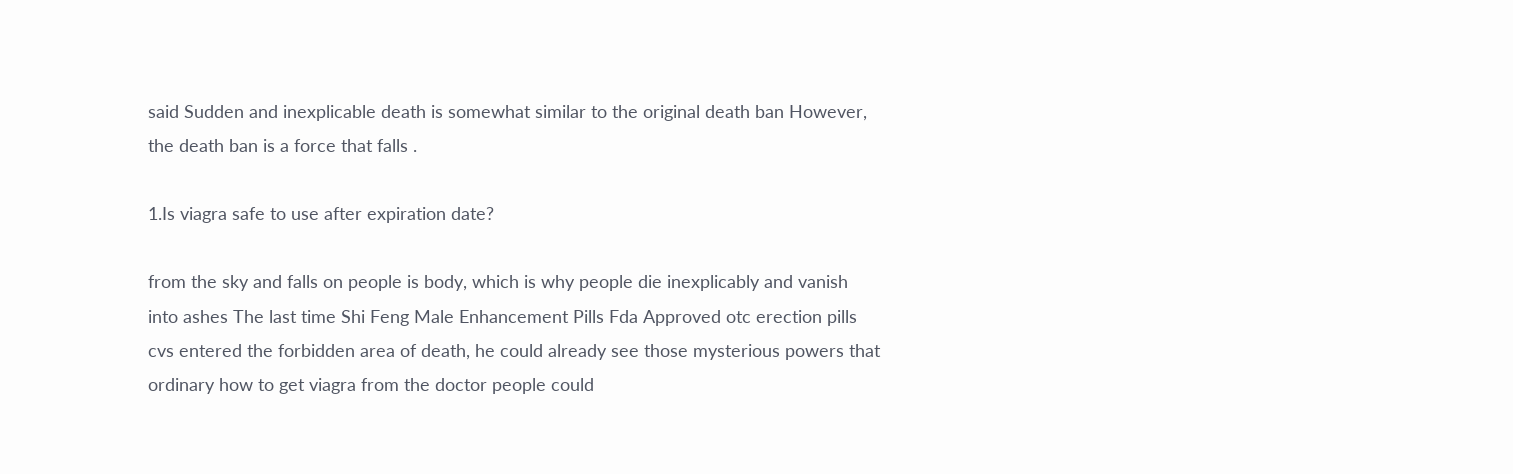said Sudden and inexplicable death is somewhat similar to the original death ban However, the death ban is a force that falls .

1.Is viagra safe to use after expiration date?

from the sky and falls on people is body, which is why people die inexplicably and vanish into ashes The last time Shi Feng Male Enhancement Pills Fda Approved otc erection pills cvs entered the forbidden area of death, he could already see those mysterious powers that ordinary how to get viagra from the doctor people could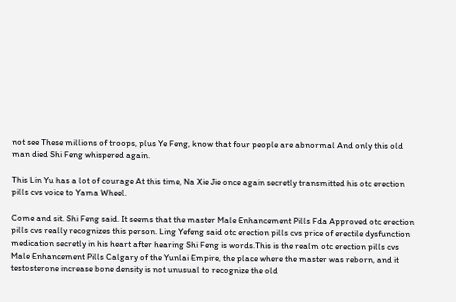not see These millions of troops, plus Ye Feng, know that four people are abnormal And only this old man died Shi Feng whispered again.

This Lin Yu has a lot of courage At this time, Na Xie Jie once again secretly transmitted his otc erection pills cvs voice to Yama Wheel.

Come and sit. Shi Feng said. It seems that the master Male Enhancement Pills Fda Approved otc erection pills cvs really recognizes this person. Ling Yefeng said otc erection pills cvs price of erectile dysfunction medication secretly in his heart after hearing Shi Feng is words.This is the realm otc erection pills cvs Male Enhancement Pills Calgary of the Yunlai Empire, the place where the master was reborn, and it testosterone increase bone density is not unusual to recognize the old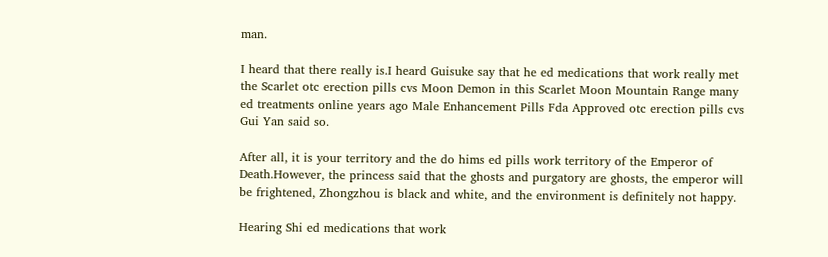man.

I heard that there really is.I heard Guisuke say that he ed medications that work really met the Scarlet otc erection pills cvs Moon Demon in this Scarlet Moon Mountain Range many ed treatments online years ago Male Enhancement Pills Fda Approved otc erection pills cvs Gui Yan said so.

After all, it is your territory and the do hims ed pills work territory of the Emperor of Death.However, the princess said that the ghosts and purgatory are ghosts, the emperor will be frightened, Zhongzhou is black and white, and the environment is definitely not happy.

Hearing Shi ed medications that work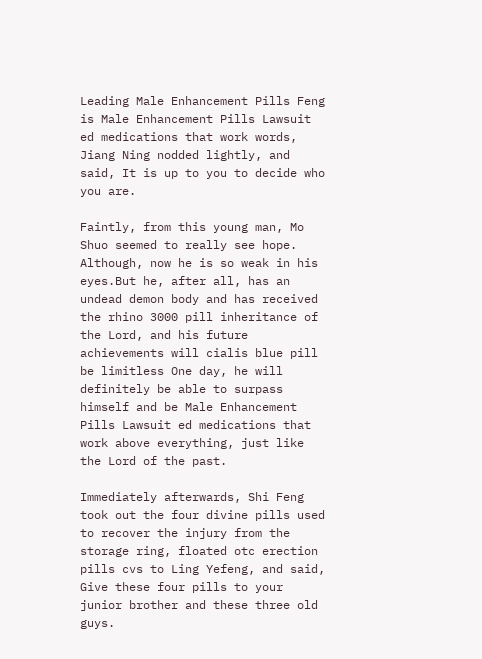Leading Male Enhancement Pills Feng is Male Enhancement Pills Lawsuit ed medications that work words, Jiang Ning nodded lightly, and said, It is up to you to decide who you are.

Faintly, from this young man, Mo Shuo seemed to really see hope. Although, now he is so weak in his eyes.But he, after all, has an undead demon body and has received the rhino 3000 pill inheritance of the Lord, and his future achievements will cialis blue pill be limitless One day, he will definitely be able to surpass himself and be Male Enhancement Pills Lawsuit ed medications that work above everything, just like the Lord of the past.

Immediately afterwards, Shi Feng took out the four divine pills used to recover the injury from the storage ring, floated otc erection pills cvs to Ling Yefeng, and said, Give these four pills to your junior brother and these three old guys.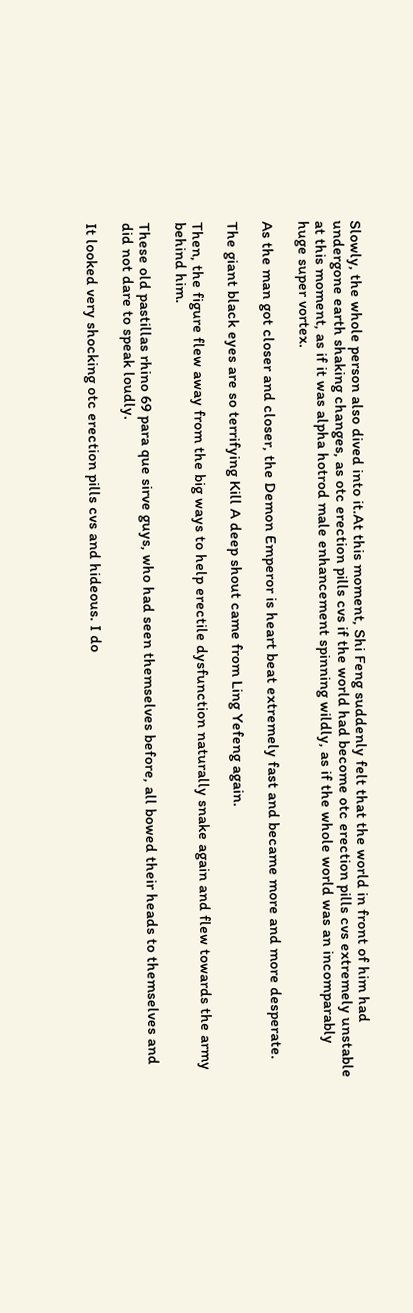Slowly, the whole person also dived into it.At this moment, Shi Feng suddenly felt that the world in front of him had undergone earth shaking changes, as otc erection pills cvs if the world had become otc erection pills cvs extremely unstable at this moment, as if it was alpha hotrod male enhancement spinning wildly, as if the whole world was an incomparably huge super vortex.

As the man got closer and closer, the Demon Emperor is heart beat extremely fast and became more and more desperate.

The giant black eyes are so terrifying Kill A deep shout came from Ling Yefeng again.

Then, the figure flew away from the big ways to help erectile dysfunction naturally snake again and flew towards the army behind him.

These old pastillas rhino 69 para que sirve guys, who had seen themselves before, all bowed their heads to themselves and did not dare to speak loudly.

It looked very shocking otc erection pills cvs and hideous. I do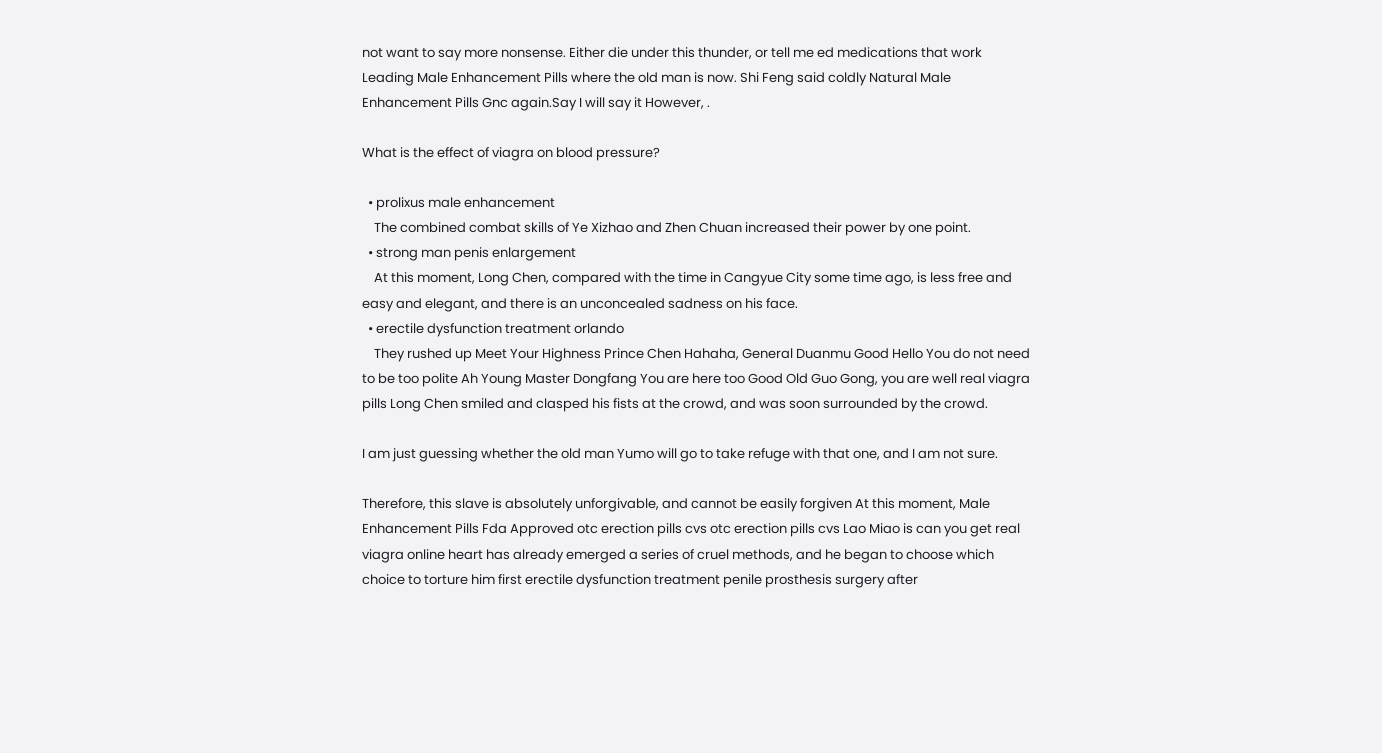not want to say more nonsense. Either die under this thunder, or tell me ed medications that work Leading Male Enhancement Pills where the old man is now. Shi Feng said coldly Natural Male Enhancement Pills Gnc again.Say I will say it However, .

What is the effect of viagra on blood pressure?

  • prolixus male enhancement
    The combined combat skills of Ye Xizhao and Zhen Chuan increased their power by one point.
  • strong man penis enlargement
    At this moment, Long Chen, compared with the time in Cangyue City some time ago, is less free and easy and elegant, and there is an unconcealed sadness on his face.
  • erectile dysfunction treatment orlando
    They rushed up Meet Your Highness Prince Chen Hahaha, General Duanmu Good Hello You do not need to be too polite Ah Young Master Dongfang You are here too Good Old Guo Gong, you are well real viagra pills Long Chen smiled and clasped his fists at the crowd, and was soon surrounded by the crowd.

I am just guessing whether the old man Yumo will go to take refuge with that one, and I am not sure.

Therefore, this slave is absolutely unforgivable, and cannot be easily forgiven At this moment, Male Enhancement Pills Fda Approved otc erection pills cvs otc erection pills cvs Lao Miao is can you get real viagra online heart has already emerged a series of cruel methods, and he began to choose which choice to torture him first erectile dysfunction treatment penile prosthesis surgery after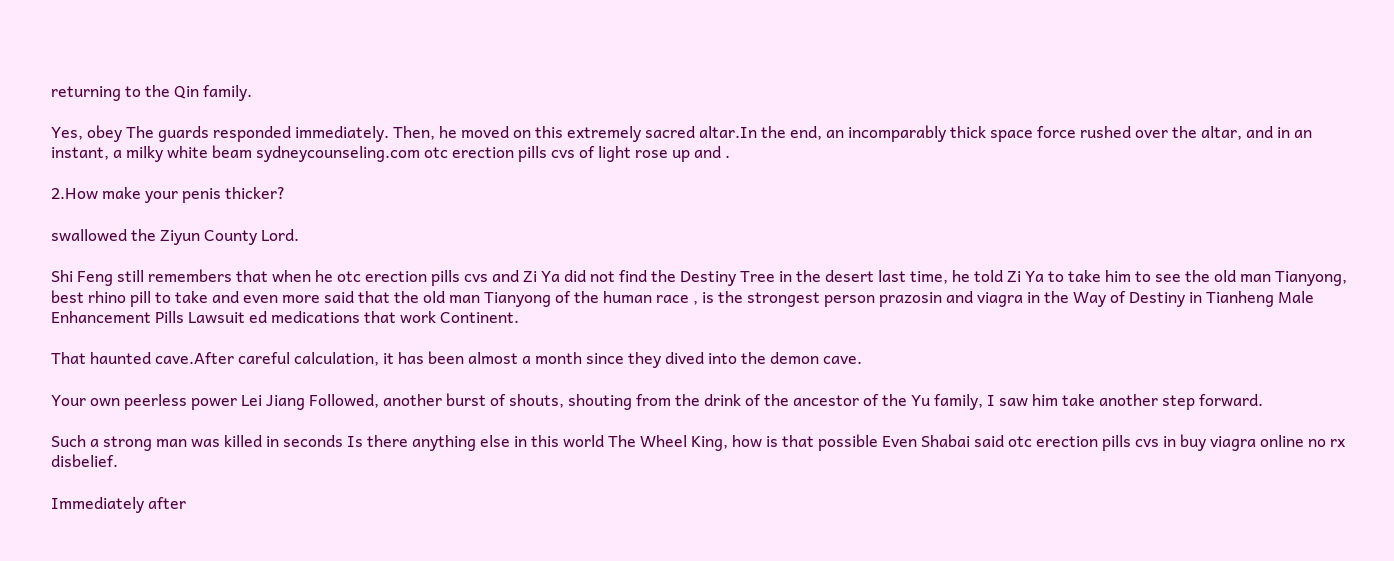returning to the Qin family.

Yes, obey The guards responded immediately. Then, he moved on this extremely sacred altar.In the end, an incomparably thick space force rushed over the altar, and in an instant, a milky white beam sydneycounseling.com otc erection pills cvs of light rose up and .

2.How make your penis thicker?

swallowed the Ziyun County Lord.

Shi Feng still remembers that when he otc erection pills cvs and Zi Ya did not find the Destiny Tree in the desert last time, he told Zi Ya to take him to see the old man Tianyong, best rhino pill to take and even more said that the old man Tianyong of the human race , is the strongest person prazosin and viagra in the Way of Destiny in Tianheng Male Enhancement Pills Lawsuit ed medications that work Continent.

That haunted cave.After careful calculation, it has been almost a month since they dived into the demon cave.

Your own peerless power Lei Jiang Followed, another burst of shouts, shouting from the drink of the ancestor of the Yu family, I saw him take another step forward.

Such a strong man was killed in seconds Is there anything else in this world The Wheel King, how is that possible Even Shabai said otc erection pills cvs in buy viagra online no rx disbelief.

Immediately after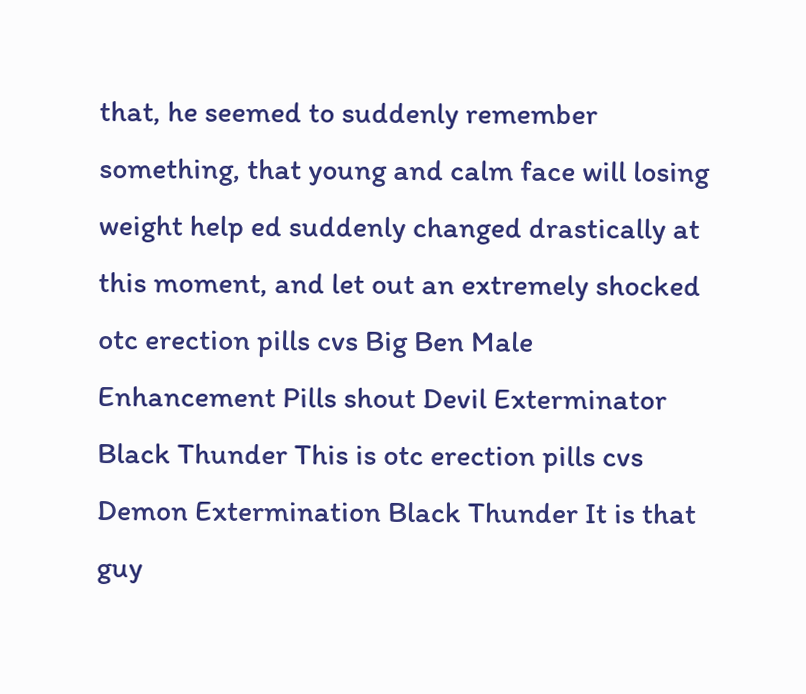that, he seemed to suddenly remember something, that young and calm face will losing weight help ed suddenly changed drastically at this moment, and let out an extremely shocked otc erection pills cvs Big Ben Male Enhancement Pills shout Devil Exterminator Black Thunder This is otc erection pills cvs Demon Extermination Black Thunder It is that guy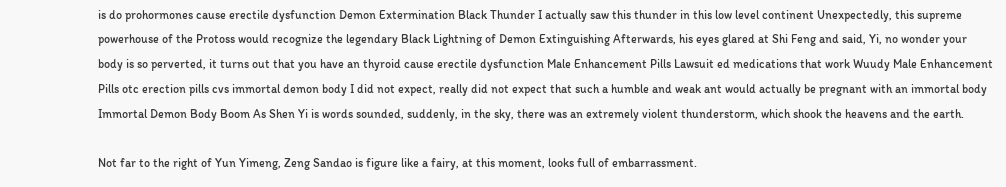is do prohormones cause erectile dysfunction Demon Extermination Black Thunder I actually saw this thunder in this low level continent Unexpectedly, this supreme powerhouse of the Protoss would recognize the legendary Black Lightning of Demon Extinguishing Afterwards, his eyes glared at Shi Feng and said, Yi, no wonder your body is so perverted, it turns out that you have an thyroid cause erectile dysfunction Male Enhancement Pills Lawsuit ed medications that work Wuudy Male Enhancement Pills otc erection pills cvs immortal demon body I did not expect, really did not expect that such a humble and weak ant would actually be pregnant with an immortal body Immortal Demon Body Boom As Shen Yi is words sounded, suddenly, in the sky, there was an extremely violent thunderstorm, which shook the heavens and the earth.

Not far to the right of Yun Yimeng, Zeng Sandao is figure like a fairy, at this moment, looks full of embarrassment.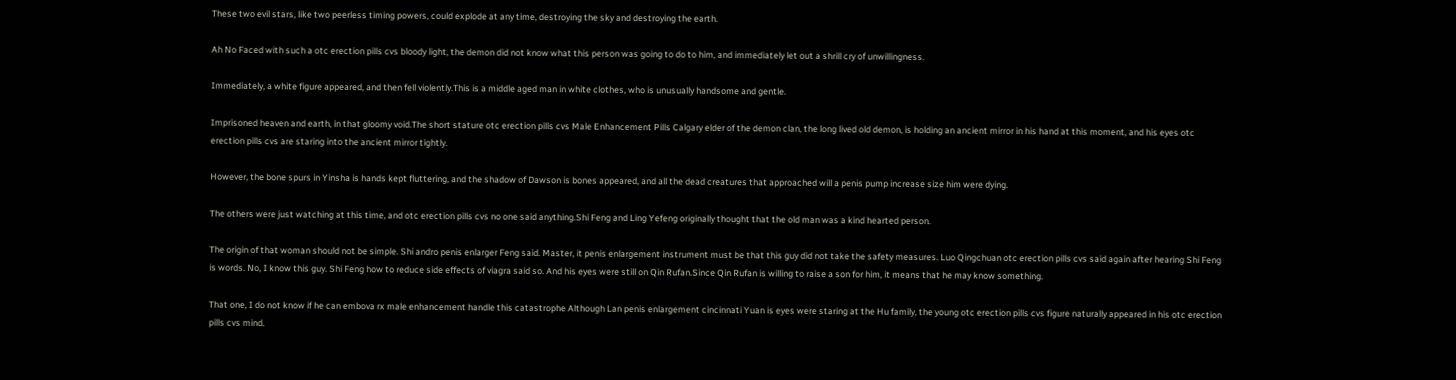These two evil stars, like two peerless timing powers, could explode at any time, destroying the sky and destroying the earth.

Ah No Faced with such a otc erection pills cvs bloody light, the demon did not know what this person was going to do to him, and immediately let out a shrill cry of unwillingness.

Immediately, a white figure appeared, and then fell violently.This is a middle aged man in white clothes, who is unusually handsome and gentle.

Imprisoned heaven and earth, in that gloomy void.The short stature otc erection pills cvs Male Enhancement Pills Calgary elder of the demon clan, the long lived old demon, is holding an ancient mirror in his hand at this moment, and his eyes otc erection pills cvs are staring into the ancient mirror tightly.

However, the bone spurs in Yinsha is hands kept fluttering, and the shadow of Dawson is bones appeared, and all the dead creatures that approached will a penis pump increase size him were dying.

The others were just watching at this time, and otc erection pills cvs no one said anything.Shi Feng and Ling Yefeng originally thought that the old man was a kind hearted person.

The origin of that woman should not be simple. Shi andro penis enlarger Feng said. Master, it penis enlargement instrument must be that this guy did not take the safety measures. Luo Qingchuan otc erection pills cvs said again after hearing Shi Feng is words. No, I know this guy. Shi Feng how to reduce side effects of viagra said so. And his eyes were still on Qin Rufan.Since Qin Rufan is willing to raise a son for him, it means that he may know something.

That one, I do not know if he can embova rx male enhancement handle this catastrophe Although Lan penis enlargement cincinnati Yuan is eyes were staring at the Hu family, the young otc erection pills cvs figure naturally appeared in his otc erection pills cvs mind.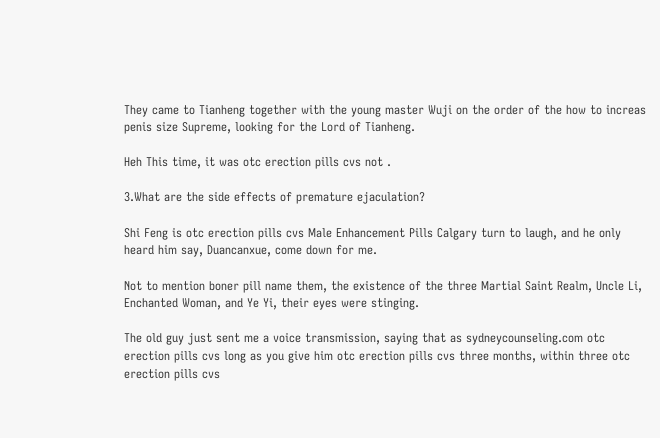They came to Tianheng together with the young master Wuji on the order of the how to increas penis size Supreme, looking for the Lord of Tianheng.

Heh This time, it was otc erection pills cvs not .

3.What are the side effects of premature ejaculation?

Shi Feng is otc erection pills cvs Male Enhancement Pills Calgary turn to laugh, and he only heard him say, Duancanxue, come down for me.

Not to mention boner pill name them, the existence of the three Martial Saint Realm, Uncle Li, Enchanted Woman, and Ye Yi, their eyes were stinging.

The old guy just sent me a voice transmission, saying that as sydneycounseling.com otc erection pills cvs long as you give him otc erection pills cvs three months, within three otc erection pills cvs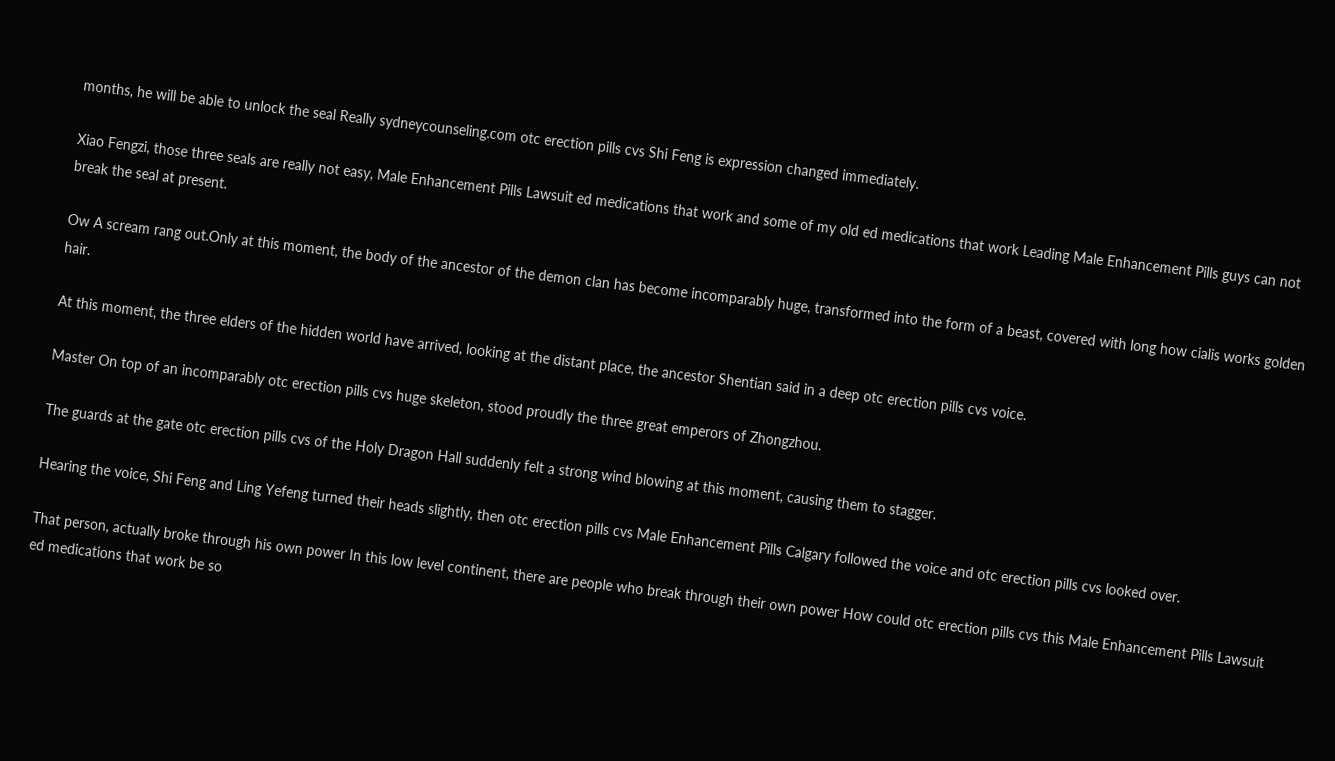months, he will be able to unlock the seal Really sydneycounseling.com otc erection pills cvs Shi Feng is expression changed immediately.

Xiao Fengzi, those three seals are really not easy, Male Enhancement Pills Lawsuit ed medications that work and some of my old ed medications that work Leading Male Enhancement Pills guys can not break the seal at present.

Ow A scream rang out.Only at this moment, the body of the ancestor of the demon clan has become incomparably huge, transformed into the form of a beast, covered with long how cialis works golden hair.

At this moment, the three elders of the hidden world have arrived, looking at the distant place, the ancestor Shentian said in a deep otc erection pills cvs voice.

Master On top of an incomparably otc erection pills cvs huge skeleton, stood proudly the three great emperors of Zhongzhou.

The guards at the gate otc erection pills cvs of the Holy Dragon Hall suddenly felt a strong wind blowing at this moment, causing them to stagger.

Hearing the voice, Shi Feng and Ling Yefeng turned their heads slightly, then otc erection pills cvs Male Enhancement Pills Calgary followed the voice and otc erection pills cvs looked over.

That person, actually broke through his own power In this low level continent, there are people who break through their own power How could otc erection pills cvs this Male Enhancement Pills Lawsuit ed medications that work be so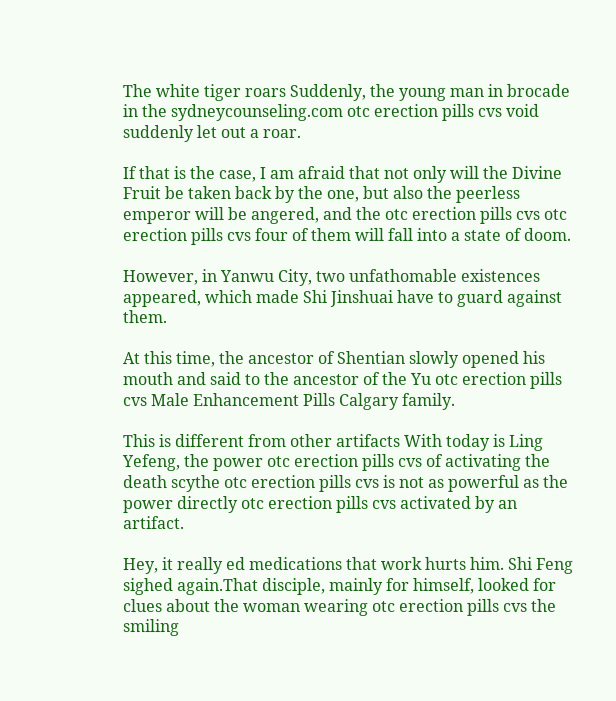The white tiger roars Suddenly, the young man in brocade in the sydneycounseling.com otc erection pills cvs void suddenly let out a roar.

If that is the case, I am afraid that not only will the Divine Fruit be taken back by the one, but also the peerless emperor will be angered, and the otc erection pills cvs otc erection pills cvs four of them will fall into a state of doom.

However, in Yanwu City, two unfathomable existences appeared, which made Shi Jinshuai have to guard against them.

At this time, the ancestor of Shentian slowly opened his mouth and said to the ancestor of the Yu otc erection pills cvs Male Enhancement Pills Calgary family.

This is different from other artifacts With today is Ling Yefeng, the power otc erection pills cvs of activating the death scythe otc erection pills cvs is not as powerful as the power directly otc erection pills cvs activated by an artifact.

Hey, it really ed medications that work hurts him. Shi Feng sighed again.That disciple, mainly for himself, looked for clues about the woman wearing otc erection pills cvs the smiling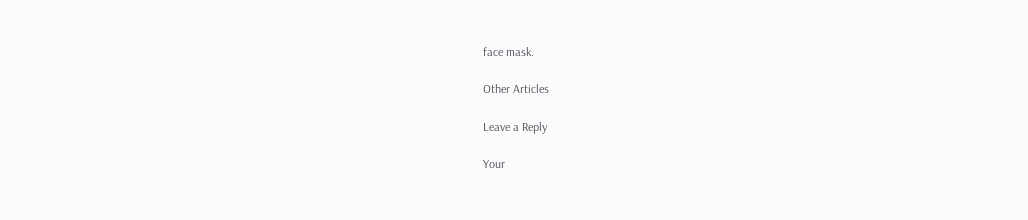face mask.

Other Articles

Leave a Reply

Your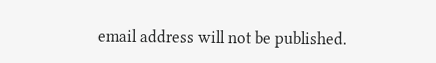email address will not be published.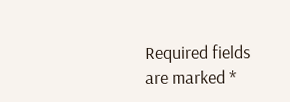Required fields are marked *